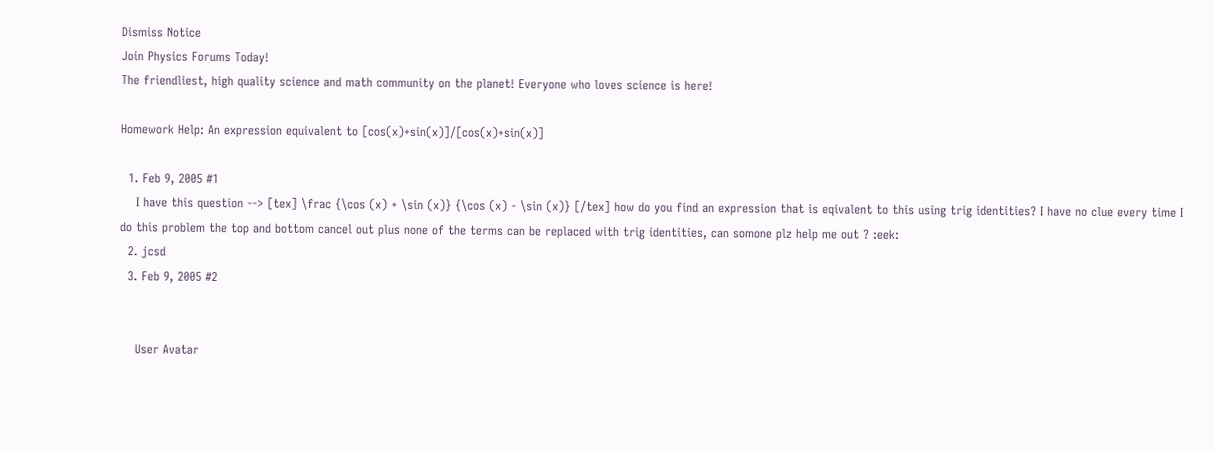Dismiss Notice
Join Physics Forums Today!
The friendliest, high quality science and math community on the planet! Everyone who loves science is here!

Homework Help: An expression equivalent to [cos(x)+sin(x)]/[cos(x)+sin(x)]

  1. Feb 9, 2005 #1
    I have this question --> [tex] \frac {\cos (x) + \sin (x)} {\cos (x) - \sin (x)} [/tex] how do you find an expression that is eqivalent to this using trig identities? I have no clue every time I do this problem the top and bottom cancel out plus none of the terms can be replaced with trig identities, can somone plz help me out ? :eek:
  2. jcsd
  3. Feb 9, 2005 #2


    User Avatar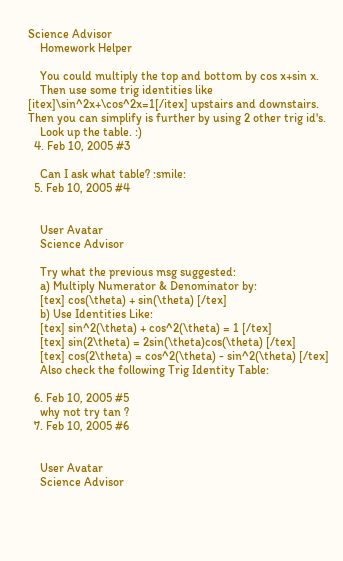Science Advisor
    Homework Helper

    You could multiply the top and bottom by cos x+sin x.
    Then use some trig identities like [itex]\sin^2x+\cos^2x=1[/itex] upstairs and downstairs. Then you can simplify is further by using 2 other trig id's.
    Look up the table. :)
  4. Feb 10, 2005 #3

    Can I ask what table? :smile:
  5. Feb 10, 2005 #4


    User Avatar
    Science Advisor

    Try what the previous msg suggested:
    a) Multiply Numerator & Denominator by:
    [tex] cos(\theta) + sin(\theta) [/tex]
    b) Use Identities Like:
    [tex] sin^2(\theta) + cos^2(\theta) = 1 [/tex]
    [tex] sin(2\theta) = 2sin(\theta)cos(\theta) [/tex]
    [tex] cos(2\theta) = cos^2(\theta) - sin^2(\theta) [/tex]
    Also check the following Trig Identity Table:

  6. Feb 10, 2005 #5
    why not try tan ?
  7. Feb 10, 2005 #6


    User Avatar
    Science Advisor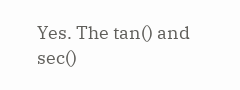Yes. The tan() and sec()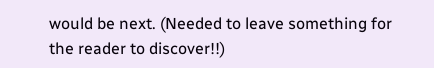would be next. (Needed to leave something for the reader to discover!!)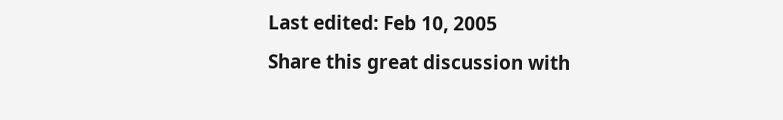Last edited: Feb 10, 2005
Share this great discussion with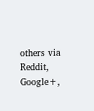others via Reddit, Google+,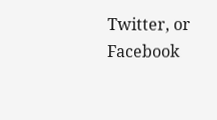Twitter, or Facebook